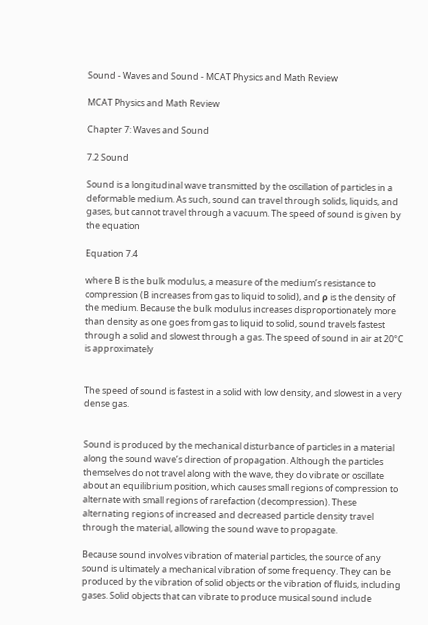Sound - Waves and Sound - MCAT Physics and Math Review

MCAT Physics and Math Review

Chapter 7: Waves and Sound

7.2 Sound

Sound is a longitudinal wave transmitted by the oscillation of particles in a deformable medium. As such, sound can travel through solids, liquids, and gases, but cannot travel through a vacuum. The speed of sound is given by the equation

Equation 7.4

where B is the bulk modulus, a measure of the medium’s resistance to compression (B increases from gas to liquid to solid), and ρ is the density of the medium. Because the bulk modulus increases disproportionately more than density as one goes from gas to liquid to solid, sound travels fastest through a solid and slowest through a gas. The speed of sound in air at 20°C is approximately


The speed of sound is fastest in a solid with low density, and slowest in a very dense gas.


Sound is produced by the mechanical disturbance of particles in a material along the sound wave’s direction of propagation. Although the particles themselves do not travel along with the wave, they do vibrate or oscillate about an equilibrium position, which causes small regions of compression to alternate with small regions of rarefaction (decompression). These alternating regions of increased and decreased particle density travel through the material, allowing the sound wave to propagate.

Because sound involves vibration of material particles, the source of any sound is ultimately a mechanical vibration of some frequency. They can be produced by the vibration of solid objects or the vibration of fluids, including gases. Solid objects that can vibrate to produce musical sound include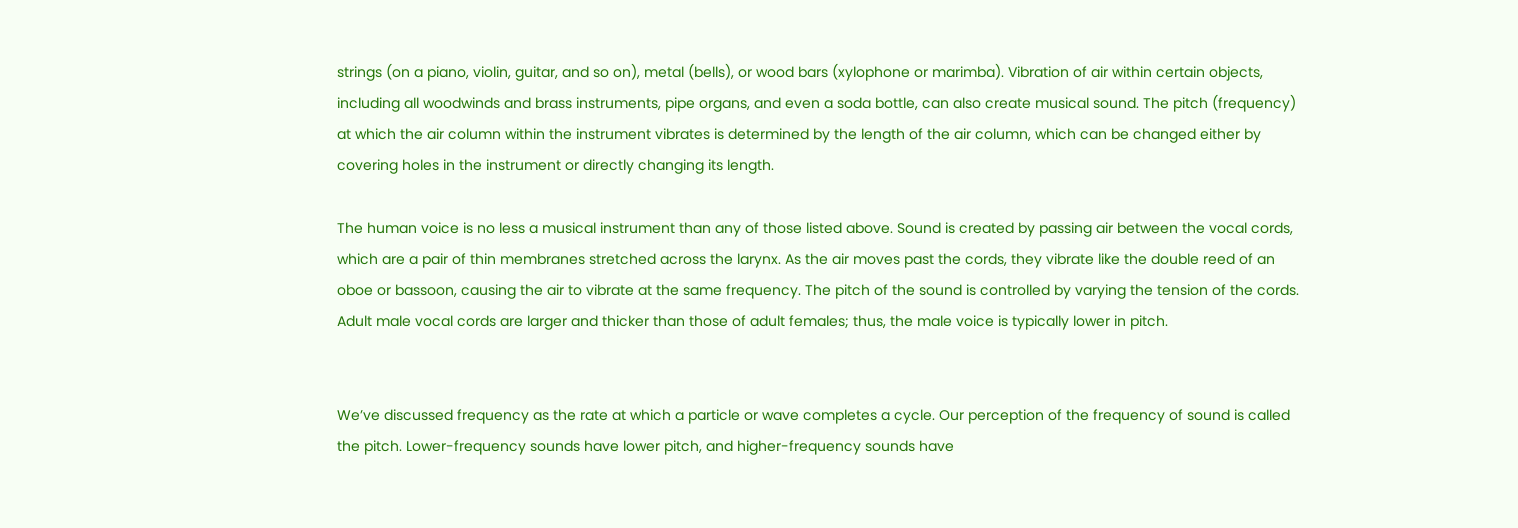strings (on a piano, violin, guitar, and so on), metal (bells), or wood bars (xylophone or marimba). Vibration of air within certain objects, including all woodwinds and brass instruments, pipe organs, and even a soda bottle, can also create musical sound. The pitch (frequency) at which the air column within the instrument vibrates is determined by the length of the air column, which can be changed either by covering holes in the instrument or directly changing its length.

The human voice is no less a musical instrument than any of those listed above. Sound is created by passing air between the vocal cords, which are a pair of thin membranes stretched across the larynx. As the air moves past the cords, they vibrate like the double reed of an oboe or bassoon, causing the air to vibrate at the same frequency. The pitch of the sound is controlled by varying the tension of the cords. Adult male vocal cords are larger and thicker than those of adult females; thus, the male voice is typically lower in pitch.


We’ve discussed frequency as the rate at which a particle or wave completes a cycle. Our perception of the frequency of sound is called the pitch. Lower-frequency sounds have lower pitch, and higher-frequency sounds have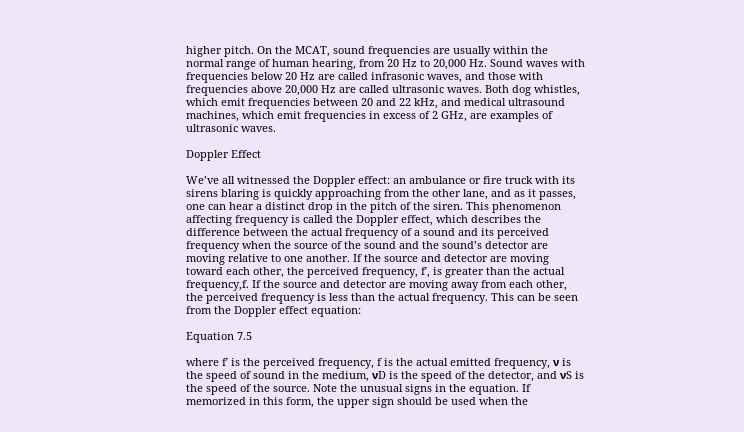higher pitch. On the MCAT, sound frequencies are usually within the normal range of human hearing, from 20 Hz to 20,000 Hz. Sound waves with frequencies below 20 Hz are called infrasonic waves, and those with frequencies above 20,000 Hz are called ultrasonic waves. Both dog whistles, which emit frequencies between 20 and 22 kHz, and medical ultrasound machines, which emit frequencies in excess of 2 GHz, are examples of ultrasonic waves.

Doppler Effect

We’ve all witnessed the Doppler effect: an ambulance or fire truck with its sirens blaring is quickly approaching from the other lane, and as it passes, one can hear a distinct drop in the pitch of the siren. This phenomenon affecting frequency is called the Doppler effect, which describes the difference between the actual frequency of a sound and its perceived frequency when the source of the sound and the sound’s detector are moving relative to one another. If the source and detector are moving toward each other, the perceived frequency, f′, is greater than the actual frequency,f. If the source and detector are moving away from each other, the perceived frequency is less than the actual frequency. This can be seen from the Doppler effect equation:

Equation 7.5

where f′ is the perceived frequency, f is the actual emitted frequency, ν is the speed of sound in the medium, νD is the speed of the detector, and νS is the speed of the source. Note the unusual signs in the equation. If memorized in this form, the upper sign should be used when the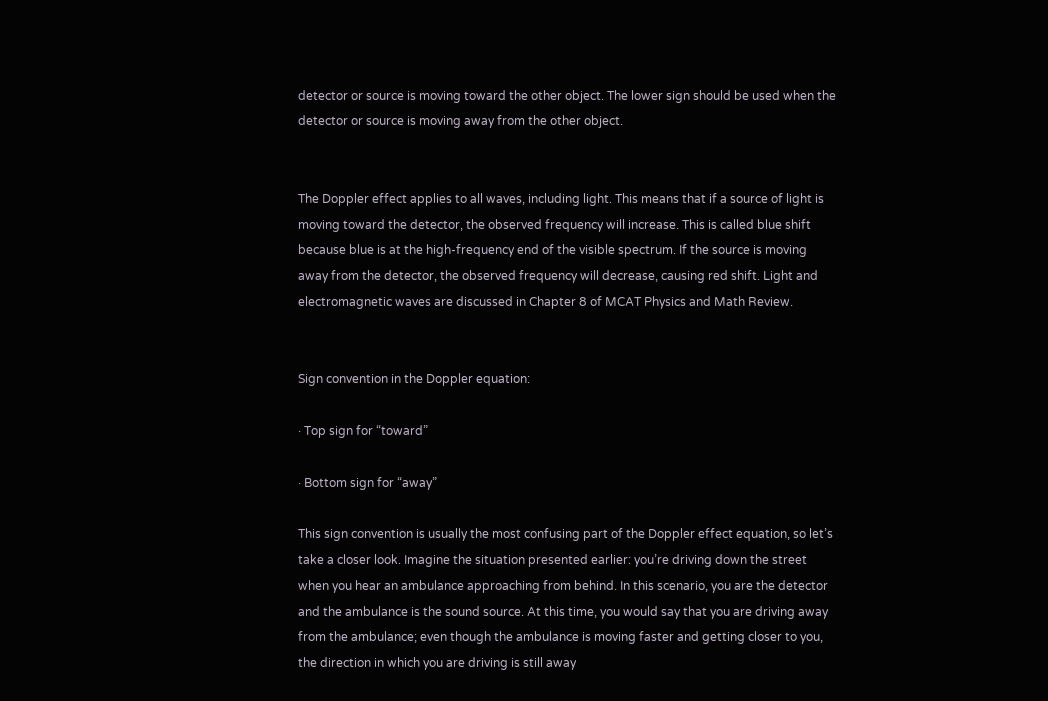detector or source is moving toward the other object. The lower sign should be used when the detector or source is moving away from the other object.


The Doppler effect applies to all waves, including light. This means that if a source of light is moving toward the detector, the observed frequency will increase. This is called blue shift because blue is at the high-frequency end of the visible spectrum. If the source is moving away from the detector, the observed frequency will decrease, causing red shift. Light and electromagnetic waves are discussed in Chapter 8 of MCAT Physics and Math Review.


Sign convention in the Doppler equation:

· Top sign for “toward”

· Bottom sign for “away”

This sign convention is usually the most confusing part of the Doppler effect equation, so let’s take a closer look. Imagine the situation presented earlier: you’re driving down the street when you hear an ambulance approaching from behind. In this scenario, you are the detector and the ambulance is the sound source. At this time, you would say that you are driving away from the ambulance; even though the ambulance is moving faster and getting closer to you, the direction in which you are driving is still away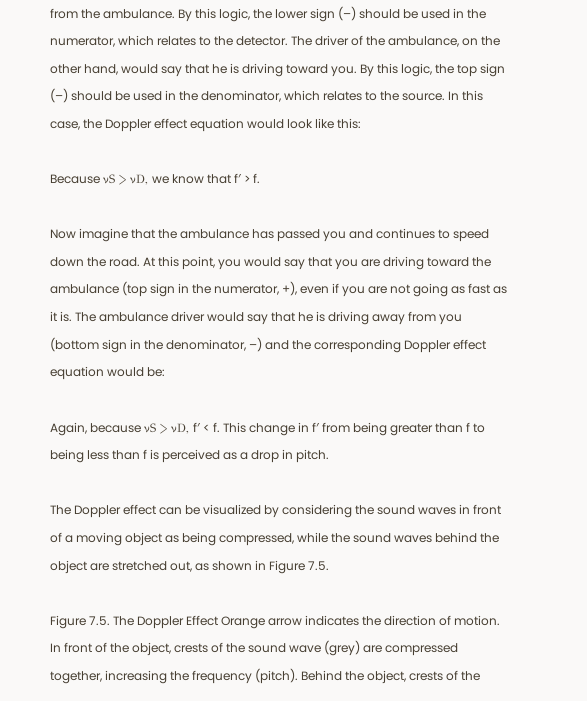from the ambulance. By this logic, the lower sign (–) should be used in the numerator, which relates to the detector. The driver of the ambulance, on the other hand, would say that he is driving toward you. By this logic, the top sign (–) should be used in the denominator, which relates to the source. In this case, the Doppler effect equation would look like this:

Because νS > νD, we know that f′ > f.

Now imagine that the ambulance has passed you and continues to speed down the road. At this point, you would say that you are driving toward the ambulance (top sign in the numerator, +), even if you are not going as fast as it is. The ambulance driver would say that he is driving away from you (bottom sign in the denominator, –) and the corresponding Doppler effect equation would be:

Again, because νS > νD, f′ < f. This change in f′ from being greater than f to being less than f is perceived as a drop in pitch.

The Doppler effect can be visualized by considering the sound waves in front of a moving object as being compressed, while the sound waves behind the object are stretched out, as shown in Figure 7.5.

Figure 7.5. The Doppler Effect Orange arrow indicates the direction of motion. In front of the object, crests of the sound wave (grey) are compressed together, increasing the frequency (pitch). Behind the object, crests of the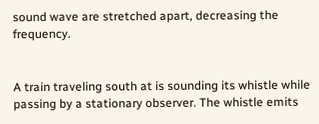sound wave are stretched apart, decreasing the frequency.


A train traveling south at is sounding its whistle while passing by a stationary observer. The whistle emits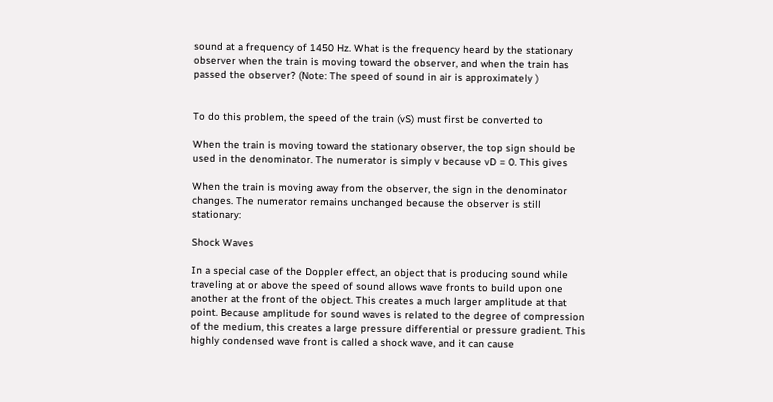sound at a frequency of 1450 Hz. What is the frequency heard by the stationary observer when the train is moving toward the observer, and when the train has passed the observer? (Note: The speed of sound in air is approximately )


To do this problem, the speed of the train (vS) must first be converted to

When the train is moving toward the stationary observer, the top sign should be used in the denominator. The numerator is simply v because vD = 0. This gives

When the train is moving away from the observer, the sign in the denominator changes. The numerator remains unchanged because the observer is still stationary:

Shock Waves

In a special case of the Doppler effect, an object that is producing sound while traveling at or above the speed of sound allows wave fronts to build upon one another at the front of the object. This creates a much larger amplitude at that point. Because amplitude for sound waves is related to the degree of compression of the medium, this creates a large pressure differential or pressure gradient. This highly condensed wave front is called a shock wave, and it can cause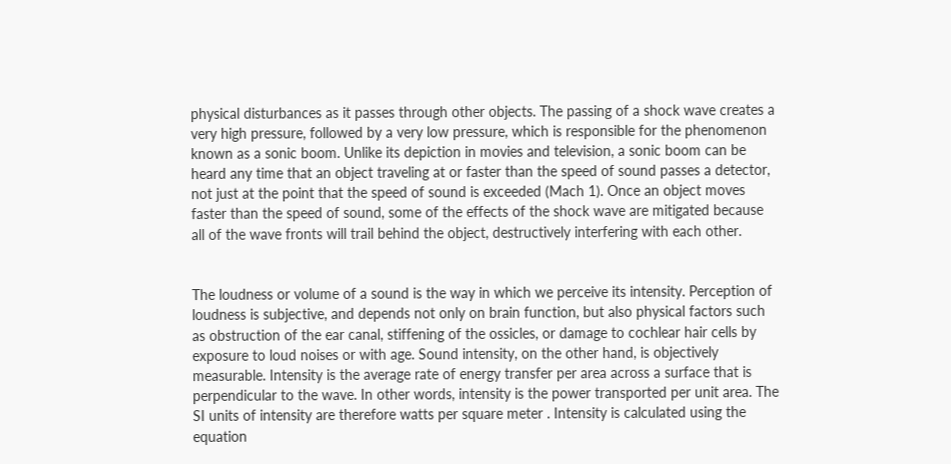physical disturbances as it passes through other objects. The passing of a shock wave creates a very high pressure, followed by a very low pressure, which is responsible for the phenomenon known as a sonic boom. Unlike its depiction in movies and television, a sonic boom can be heard any time that an object traveling at or faster than the speed of sound passes a detector, not just at the point that the speed of sound is exceeded (Mach 1). Once an object moves faster than the speed of sound, some of the effects of the shock wave are mitigated because all of the wave fronts will trail behind the object, destructively interfering with each other.


The loudness or volume of a sound is the way in which we perceive its intensity. Perception of loudness is subjective, and depends not only on brain function, but also physical factors such as obstruction of the ear canal, stiffening of the ossicles, or damage to cochlear hair cells by exposure to loud noises or with age. Sound intensity, on the other hand, is objectively measurable. Intensity is the average rate of energy transfer per area across a surface that is perpendicular to the wave. In other words, intensity is the power transported per unit area. The SI units of intensity are therefore watts per square meter . Intensity is calculated using the equation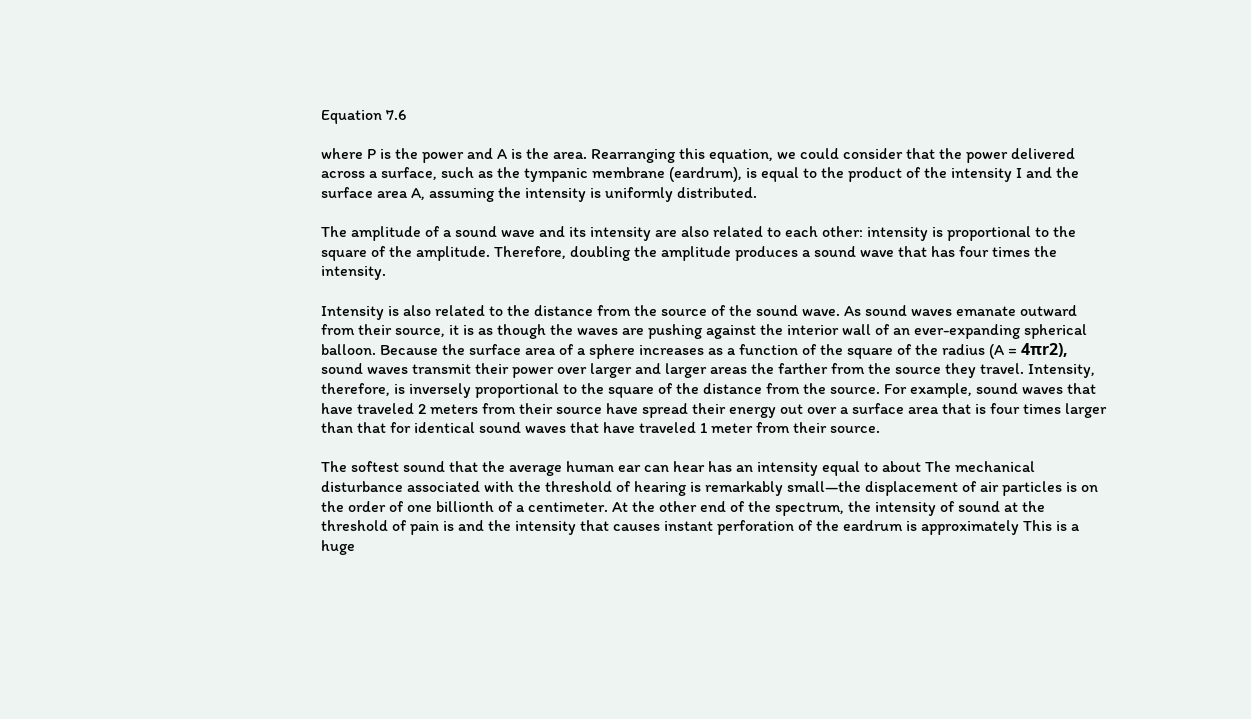Equation 7.6

where P is the power and A is the area. Rearranging this equation, we could consider that the power delivered across a surface, such as the tympanic membrane (eardrum), is equal to the product of the intensity I and the surface area A, assuming the intensity is uniformly distributed.

The amplitude of a sound wave and its intensity are also related to each other: intensity is proportional to the square of the amplitude. Therefore, doubling the amplitude produces a sound wave that has four times the intensity.

Intensity is also related to the distance from the source of the sound wave. As sound waves emanate outward from their source, it is as though the waves are pushing against the interior wall of an ever-expanding spherical balloon. Because the surface area of a sphere increases as a function of the square of the radius (A = 4πr2), sound waves transmit their power over larger and larger areas the farther from the source they travel. Intensity, therefore, is inversely proportional to the square of the distance from the source. For example, sound waves that have traveled 2 meters from their source have spread their energy out over a surface area that is four times larger than that for identical sound waves that have traveled 1 meter from their source.

The softest sound that the average human ear can hear has an intensity equal to about The mechanical disturbance associated with the threshold of hearing is remarkably small—the displacement of air particles is on the order of one billionth of a centimeter. At the other end of the spectrum, the intensity of sound at the threshold of pain is and the intensity that causes instant perforation of the eardrum is approximately This is a huge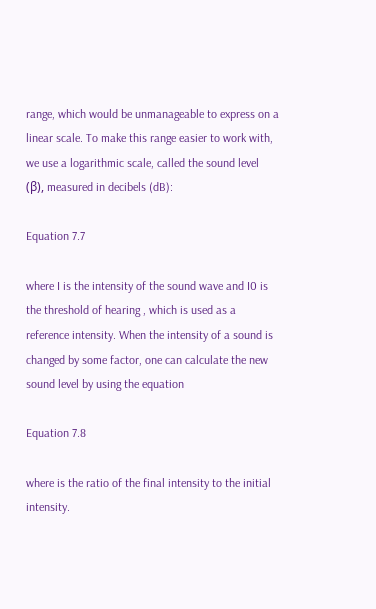range, which would be unmanageable to express on a linear scale. To make this range easier to work with, we use a logarithmic scale, called the sound level (β), measured in decibels (dB):

Equation 7.7

where I is the intensity of the sound wave and I0 is the threshold of hearing , which is used as a reference intensity. When the intensity of a sound is changed by some factor, one can calculate the new sound level by using the equation

Equation 7.8

where is the ratio of the final intensity to the initial intensity.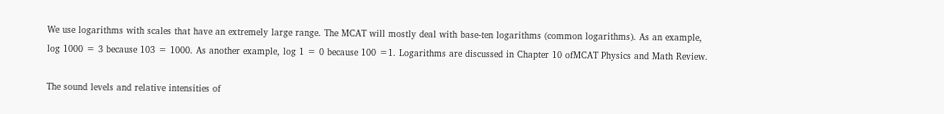We use logarithms with scales that have an extremely large range. The MCAT will mostly deal with base-ten logarithms (common logarithms). As an example, log 1000 = 3 because 103 = 1000. As another example, log 1 = 0 because 100 =1. Logarithms are discussed in Chapter 10 ofMCAT Physics and Math Review.

The sound levels and relative intensities of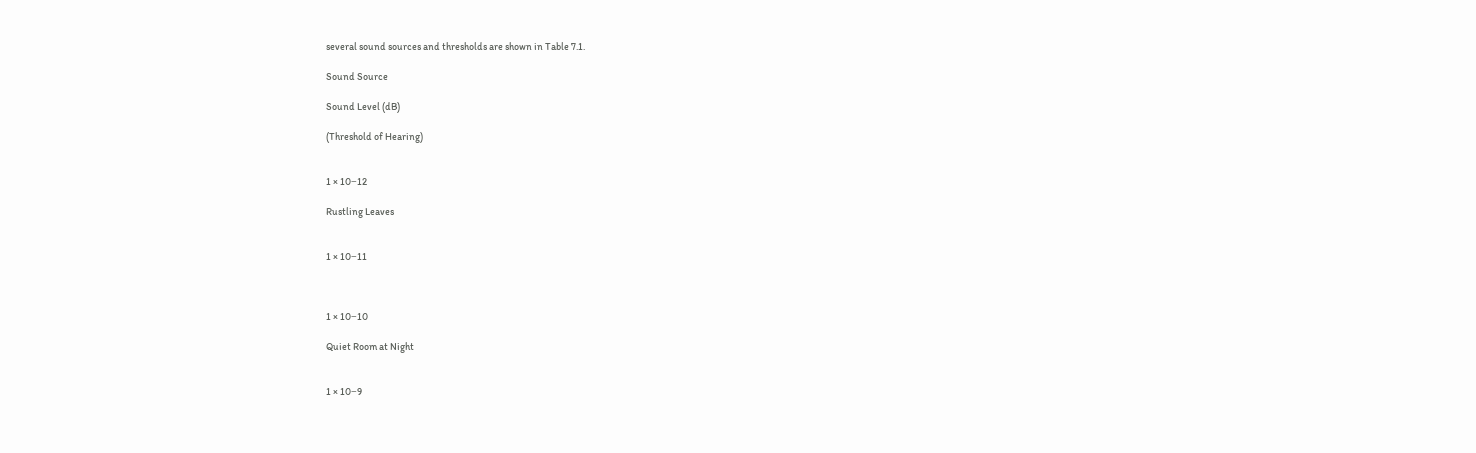several sound sources and thresholds are shown in Table 7.1.

Sound Source

Sound Level (dB)

(Threshold of Hearing)


1 × 10−12

Rustling Leaves


1 × 10−11



1 × 10−10

Quiet Room at Night


1 × 10−9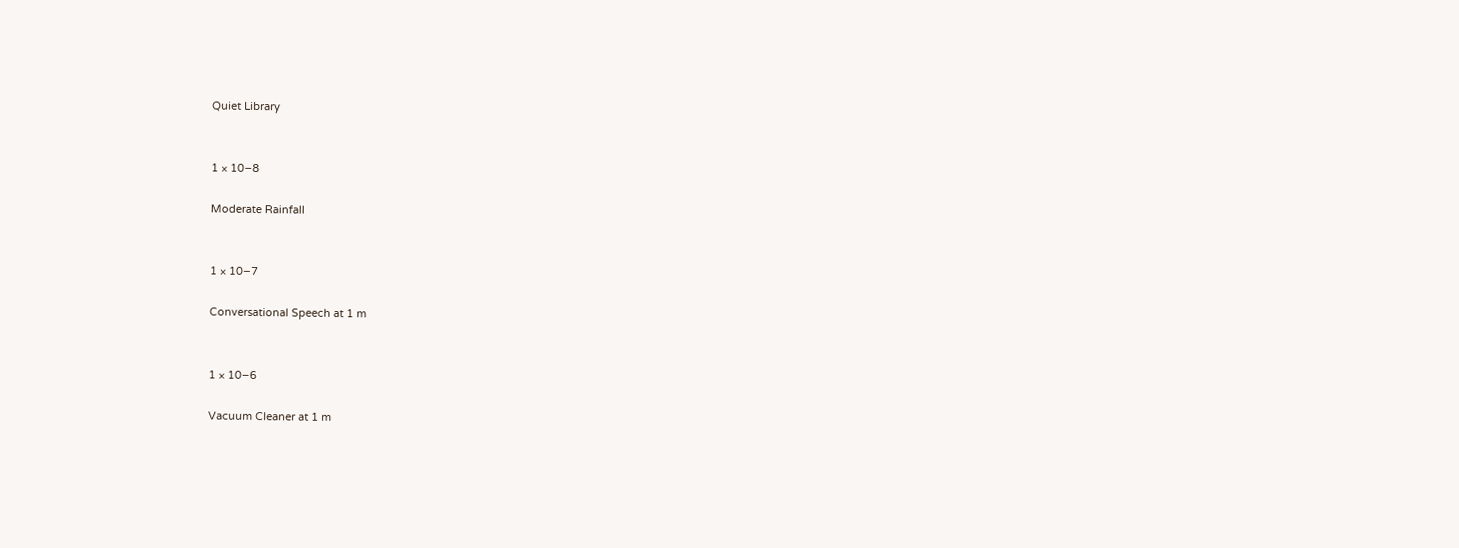Quiet Library


1 × 10−8

Moderate Rainfall


1 × 10−7

Conversational Speech at 1 m


1 × 10−6

Vacuum Cleaner at 1 m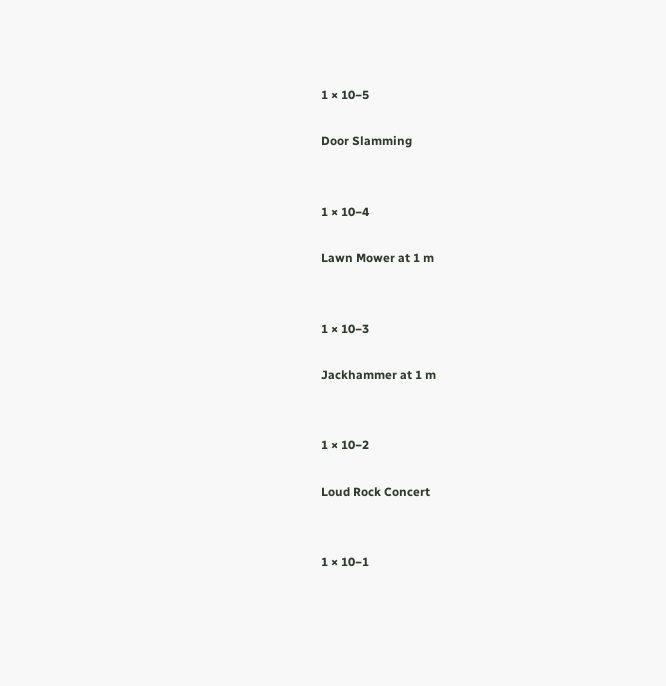1 × 10−5

Door Slamming


1 × 10−4

Lawn Mower at 1 m


1 × 10−3

Jackhammer at 1 m


1 × 10−2

Loud Rock Concert


1 × 10−1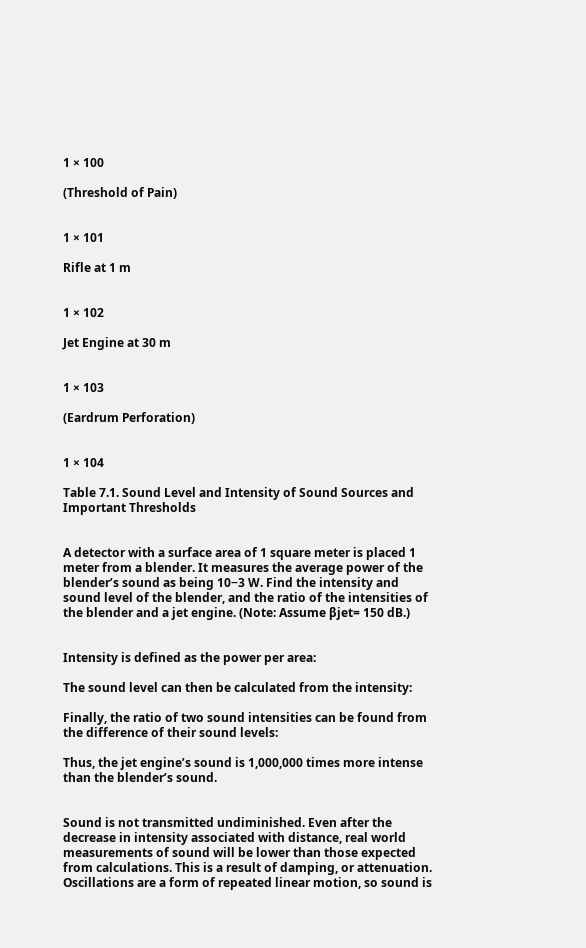1 × 100

(Threshold of Pain)


1 × 101

Rifle at 1 m


1 × 102

Jet Engine at 30 m


1 × 103

(Eardrum Perforation)


1 × 104

Table 7.1. Sound Level and Intensity of Sound Sources and Important Thresholds


A detector with a surface area of 1 square meter is placed 1 meter from a blender. It measures the average power of the blender’s sound as being 10−3 W. Find the intensity and sound level of the blender, and the ratio of the intensities of the blender and a jet engine. (Note: Assume βjet= 150 dB.)


Intensity is defined as the power per area:

The sound level can then be calculated from the intensity:

Finally, the ratio of two sound intensities can be found from the difference of their sound levels:

Thus, the jet engine’s sound is 1,000,000 times more intense than the blender’s sound.


Sound is not transmitted undiminished. Even after the decrease in intensity associated with distance, real world measurements of sound will be lower than those expected from calculations. This is a result of damping, or attenuation. Oscillations are a form of repeated linear motion, so sound is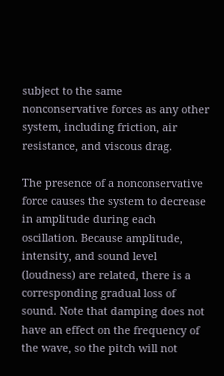subject to the same nonconservative forces as any other system, including friction, air resistance, and viscous drag.

The presence of a nonconservative force causes the system to decrease in amplitude during each oscillation. Because amplitude, intensity, and sound level (loudness) are related, there is a corresponding gradual loss of sound. Note that damping does not have an effect on the frequency of the wave, so the pitch will not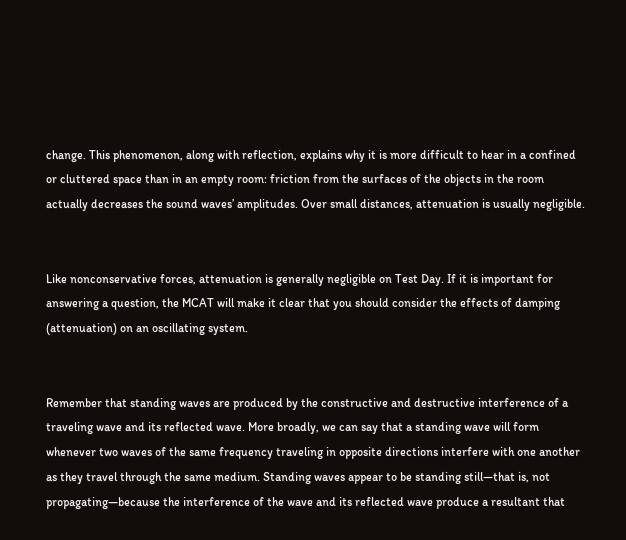change. This phenomenon, along with reflection, explains why it is more difficult to hear in a confined or cluttered space than in an empty room: friction from the surfaces of the objects in the room actually decreases the sound waves’ amplitudes. Over small distances, attenuation is usually negligible.


Like nonconservative forces, attenuation is generally negligible on Test Day. If it is important for answering a question, the MCAT will make it clear that you should consider the effects of damping (attenuation) on an oscillating system.


Remember that standing waves are produced by the constructive and destructive interference of a traveling wave and its reflected wave. More broadly, we can say that a standing wave will form whenever two waves of the same frequency traveling in opposite directions interfere with one another as they travel through the same medium. Standing waves appear to be standing still—that is, not propagating—because the interference of the wave and its reflected wave produce a resultant that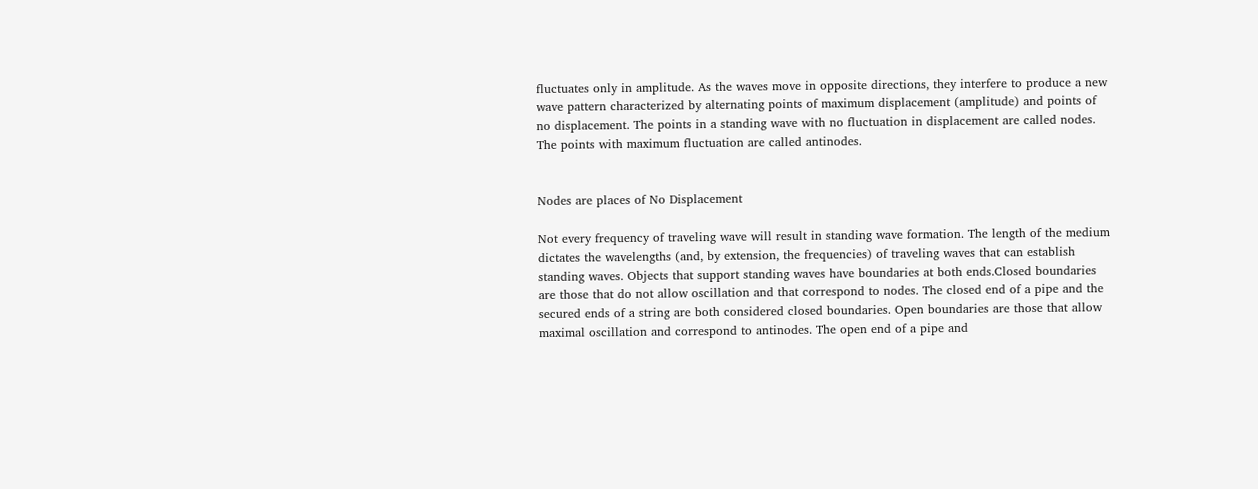fluctuates only in amplitude. As the waves move in opposite directions, they interfere to produce a new wave pattern characterized by alternating points of maximum displacement (amplitude) and points of no displacement. The points in a standing wave with no fluctuation in displacement are called nodes. The points with maximum fluctuation are called antinodes.


Nodes are places of No Displacement

Not every frequency of traveling wave will result in standing wave formation. The length of the medium dictates the wavelengths (and, by extension, the frequencies) of traveling waves that can establish standing waves. Objects that support standing waves have boundaries at both ends.Closed boundaries are those that do not allow oscillation and that correspond to nodes. The closed end of a pipe and the secured ends of a string are both considered closed boundaries. Open boundaries are those that allow maximal oscillation and correspond to antinodes. The open end of a pipe and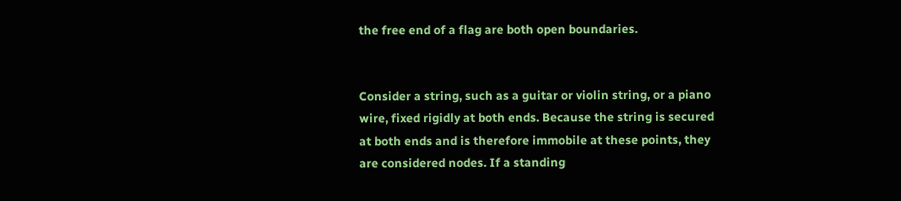the free end of a flag are both open boundaries.


Consider a string, such as a guitar or violin string, or a piano wire, fixed rigidly at both ends. Because the string is secured at both ends and is therefore immobile at these points, they are considered nodes. If a standing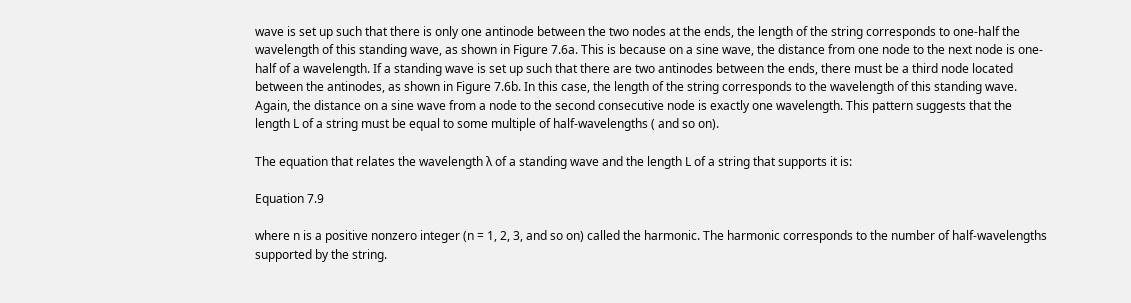wave is set up such that there is only one antinode between the two nodes at the ends, the length of the string corresponds to one-half the wavelength of this standing wave, as shown in Figure 7.6a. This is because on a sine wave, the distance from one node to the next node is one-half of a wavelength. If a standing wave is set up such that there are two antinodes between the ends, there must be a third node located between the antinodes, as shown in Figure 7.6b. In this case, the length of the string corresponds to the wavelength of this standing wave. Again, the distance on a sine wave from a node to the second consecutive node is exactly one wavelength. This pattern suggests that the length L of a string must be equal to some multiple of half-wavelengths ( and so on).

The equation that relates the wavelength λ of a standing wave and the length L of a string that supports it is:

Equation 7.9

where n is a positive nonzero integer (n = 1, 2, 3, and so on) called the harmonic. The harmonic corresponds to the number of half-wavelengths supported by the string.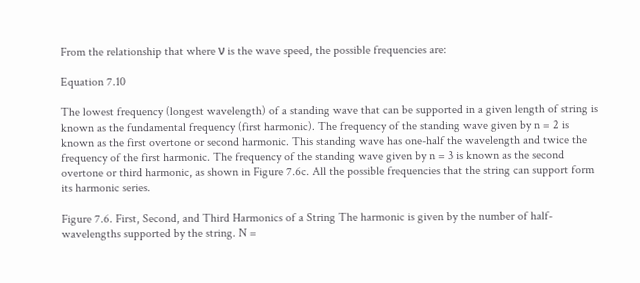From the relationship that where ν is the wave speed, the possible frequencies are:

Equation 7.10

The lowest frequency (longest wavelength) of a standing wave that can be supported in a given length of string is known as the fundamental frequency (first harmonic). The frequency of the standing wave given by n = 2 is known as the first overtone or second harmonic. This standing wave has one-half the wavelength and twice the frequency of the first harmonic. The frequency of the standing wave given by n = 3 is known as the second overtone or third harmonic, as shown in Figure 7.6c. All the possible frequencies that the string can support form its harmonic series.

Figure 7.6. First, Second, and Third Harmonics of a String The harmonic is given by the number of half-wavelengths supported by the string. N =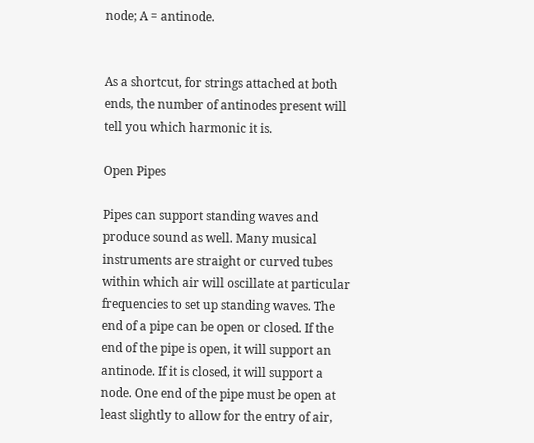node; A = antinode.


As a shortcut, for strings attached at both ends, the number of antinodes present will tell you which harmonic it is.

Open Pipes

Pipes can support standing waves and produce sound as well. Many musical instruments are straight or curved tubes within which air will oscillate at particular frequencies to set up standing waves. The end of a pipe can be open or closed. If the end of the pipe is open, it will support an antinode. If it is closed, it will support a node. One end of the pipe must be open at least slightly to allow for the entry of air,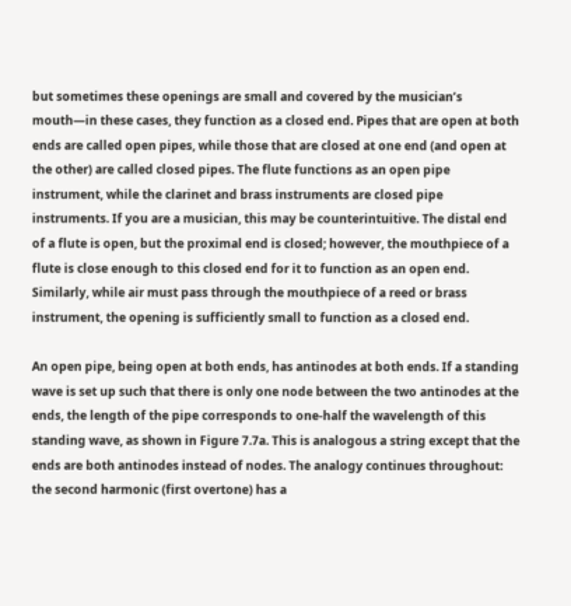but sometimes these openings are small and covered by the musician’s mouth—in these cases, they function as a closed end. Pipes that are open at both ends are called open pipes, while those that are closed at one end (and open at the other) are called closed pipes. The flute functions as an open pipe instrument, while the clarinet and brass instruments are closed pipe instruments. If you are a musician, this may be counterintuitive. The distal end of a flute is open, but the proximal end is closed; however, the mouthpiece of a flute is close enough to this closed end for it to function as an open end. Similarly, while air must pass through the mouthpiece of a reed or brass instrument, the opening is sufficiently small to function as a closed end.

An open pipe, being open at both ends, has antinodes at both ends. If a standing wave is set up such that there is only one node between the two antinodes at the ends, the length of the pipe corresponds to one-half the wavelength of this standing wave, as shown in Figure 7.7a. This is analogous a string except that the ends are both antinodes instead of nodes. The analogy continues throughout: the second harmonic (first overtone) has a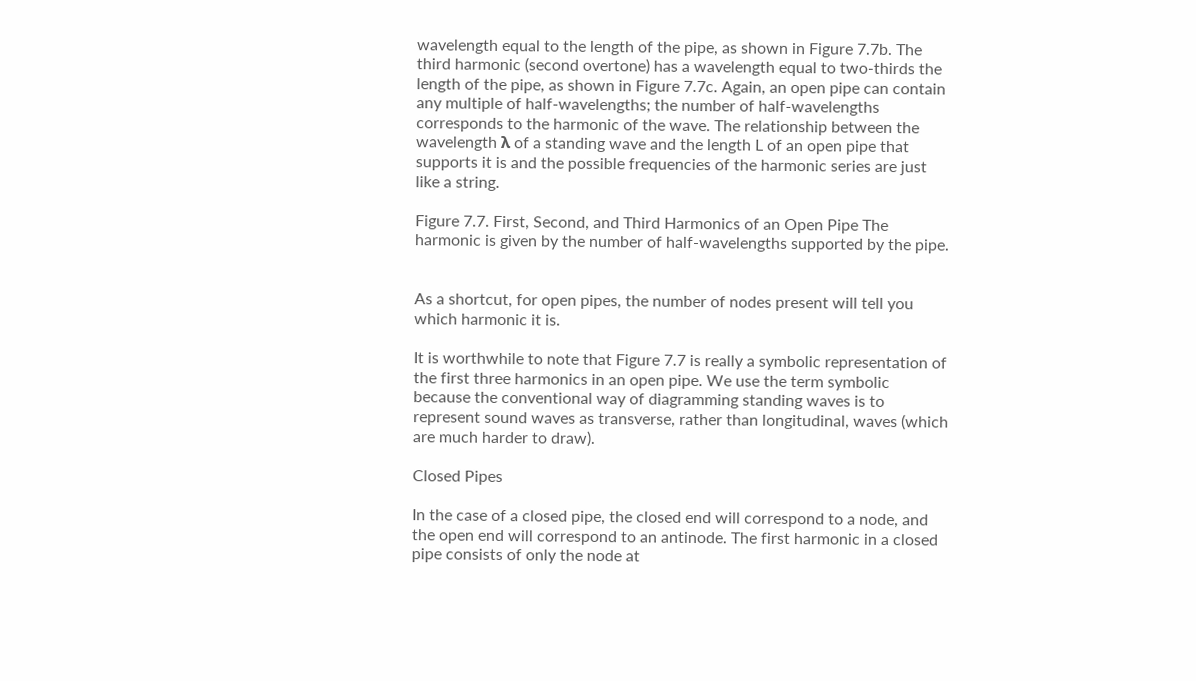wavelength equal to the length of the pipe, as shown in Figure 7.7b. The third harmonic (second overtone) has a wavelength equal to two-thirds the length of the pipe, as shown in Figure 7.7c. Again, an open pipe can contain any multiple of half-wavelengths; the number of half-wavelengths corresponds to the harmonic of the wave. The relationship between the wavelength λ of a standing wave and the length L of an open pipe that supports it is and the possible frequencies of the harmonic series are just like a string.

Figure 7.7. First, Second, and Third Harmonics of an Open Pipe The harmonic is given by the number of half-wavelengths supported by the pipe.


As a shortcut, for open pipes, the number of nodes present will tell you which harmonic it is.

It is worthwhile to note that Figure 7.7 is really a symbolic representation of the first three harmonics in an open pipe. We use the term symbolic because the conventional way of diagramming standing waves is to represent sound waves as transverse, rather than longitudinal, waves (which are much harder to draw).

Closed Pipes

In the case of a closed pipe, the closed end will correspond to a node, and the open end will correspond to an antinode. The first harmonic in a closed pipe consists of only the node at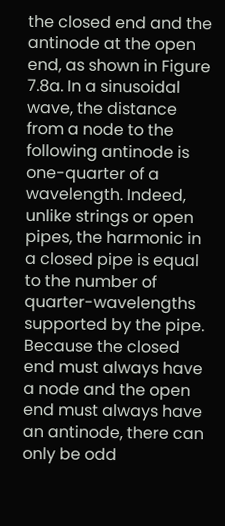the closed end and the antinode at the open end, as shown in Figure 7.8a. In a sinusoidal wave, the distance from a node to the following antinode is one-quarter of a wavelength. Indeed, unlike strings or open pipes, the harmonic in a closed pipe is equal to the number of quarter-wavelengths supported by the pipe. Because the closed end must always have a node and the open end must always have an antinode, there can only be odd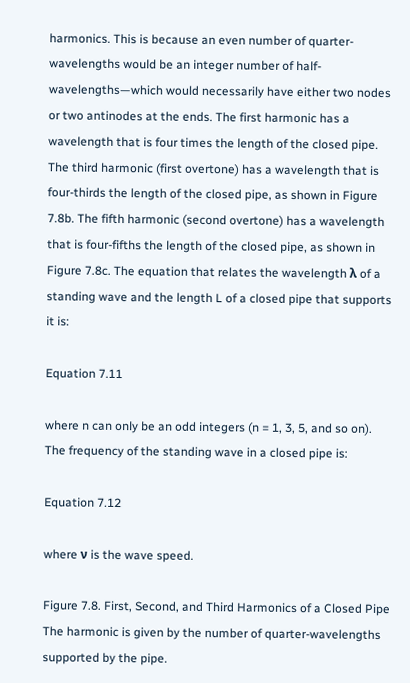harmonics. This is because an even number of quarter-wavelengths would be an integer number of half-wavelengths—which would necessarily have either two nodes or two antinodes at the ends. The first harmonic has a wavelength that is four times the length of the closed pipe. The third harmonic (first overtone) has a wavelength that is four-thirds the length of the closed pipe, as shown in Figure 7.8b. The fifth harmonic (second overtone) has a wavelength that is four-fifths the length of the closed pipe, as shown in Figure 7.8c. The equation that relates the wavelength λ of a standing wave and the length L of a closed pipe that supports it is:

Equation 7.11

where n can only be an odd integers (n = 1, 3, 5, and so on). The frequency of the standing wave in a closed pipe is:

Equation 7.12

where ν is the wave speed.

Figure 7.8. First, Second, and Third Harmonics of a Closed Pipe The harmonic is given by the number of quarter-wavelengths supported by the pipe.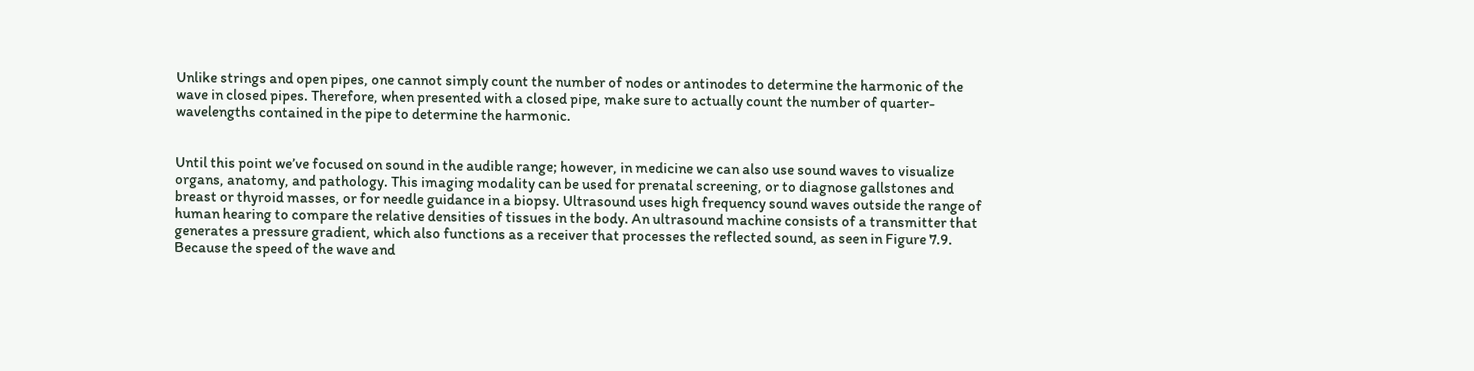Unlike strings and open pipes, one cannot simply count the number of nodes or antinodes to determine the harmonic of the wave in closed pipes. Therefore, when presented with a closed pipe, make sure to actually count the number of quarter-wavelengths contained in the pipe to determine the harmonic.


Until this point we’ve focused on sound in the audible range; however, in medicine we can also use sound waves to visualize organs, anatomy, and pathology. This imaging modality can be used for prenatal screening, or to diagnose gallstones and breast or thyroid masses, or for needle guidance in a biopsy. Ultrasound uses high frequency sound waves outside the range of human hearing to compare the relative densities of tissues in the body. An ultrasound machine consists of a transmitter that generates a pressure gradient, which also functions as a receiver that processes the reflected sound, as seen in Figure 7.9. Because the speed of the wave and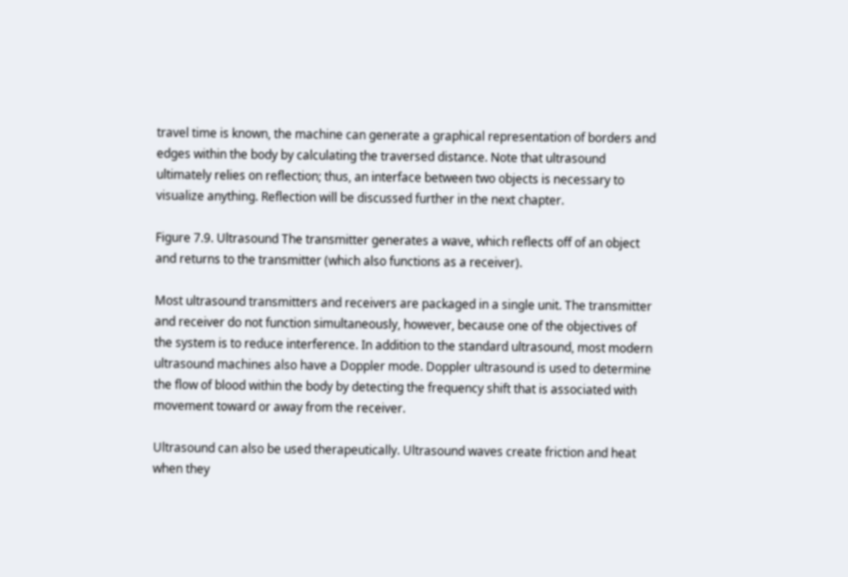travel time is known, the machine can generate a graphical representation of borders and edges within the body by calculating the traversed distance. Note that ultrasound ultimately relies on reflection; thus, an interface between two objects is necessary to visualize anything. Reflection will be discussed further in the next chapter.

Figure 7.9. Ultrasound The transmitter generates a wave, which reflects off of an object and returns to the transmitter (which also functions as a receiver).

Most ultrasound transmitters and receivers are packaged in a single unit. The transmitter and receiver do not function simultaneously, however, because one of the objectives of the system is to reduce interference. In addition to the standard ultrasound, most modern ultrasound machines also have a Doppler mode. Doppler ultrasound is used to determine the flow of blood within the body by detecting the frequency shift that is associated with movement toward or away from the receiver.

Ultrasound can also be used therapeutically. Ultrasound waves create friction and heat when they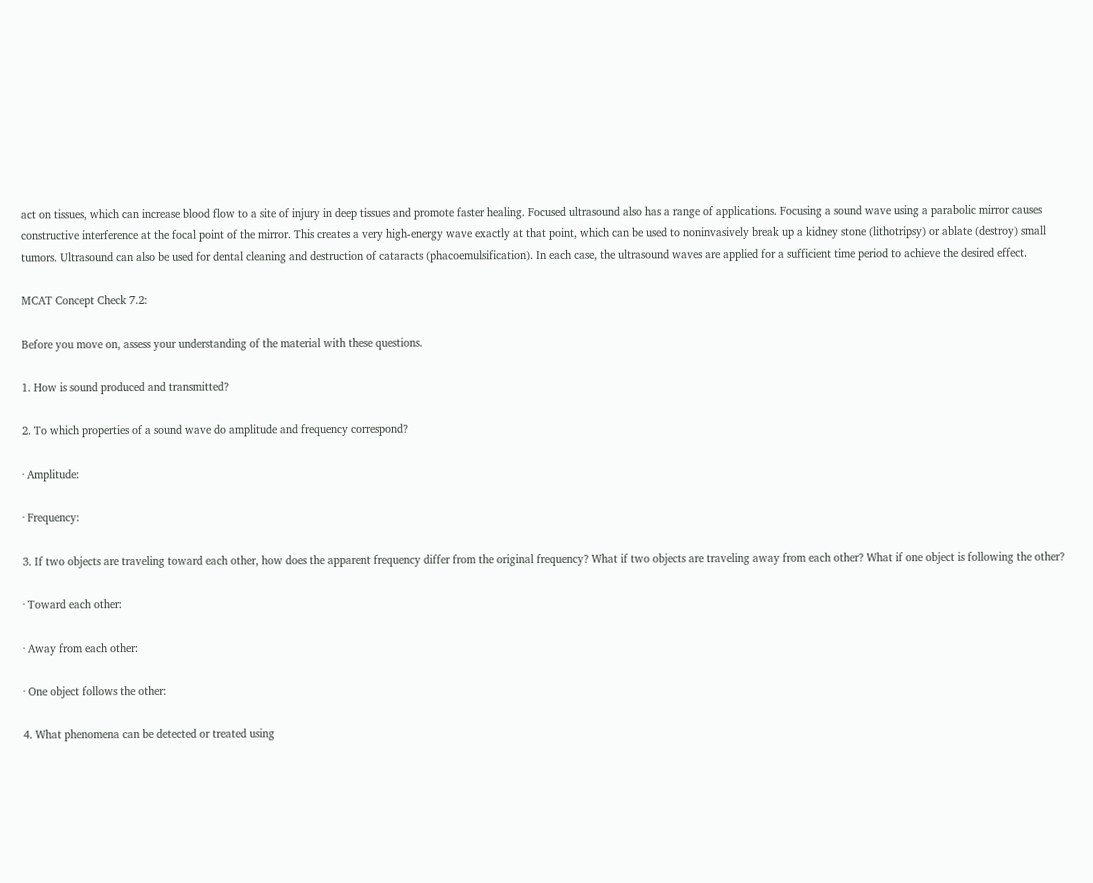act on tissues, which can increase blood flow to a site of injury in deep tissues and promote faster healing. Focused ultrasound also has a range of applications. Focusing a sound wave using a parabolic mirror causes constructive interference at the focal point of the mirror. This creates a very high-energy wave exactly at that point, which can be used to noninvasively break up a kidney stone (lithotripsy) or ablate (destroy) small tumors. Ultrasound can also be used for dental cleaning and destruction of cataracts (phacoemulsification). In each case, the ultrasound waves are applied for a sufficient time period to achieve the desired effect.

MCAT Concept Check 7.2:

Before you move on, assess your understanding of the material with these questions.

1. How is sound produced and transmitted?

2. To which properties of a sound wave do amplitude and frequency correspond?

· Amplitude:

· Frequency:

3. If two objects are traveling toward each other, how does the apparent frequency differ from the original frequency? What if two objects are traveling away from each other? What if one object is following the other?

· Toward each other:

· Away from each other:

· One object follows the other:

4. What phenomena can be detected or treated using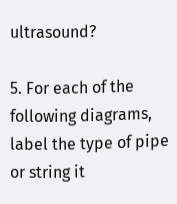ultrasound?

5. For each of the following diagrams, label the type of pipe or string it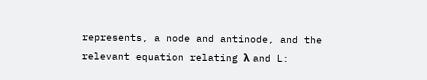represents, a node and antinode, and the relevant equation relating λ and L: